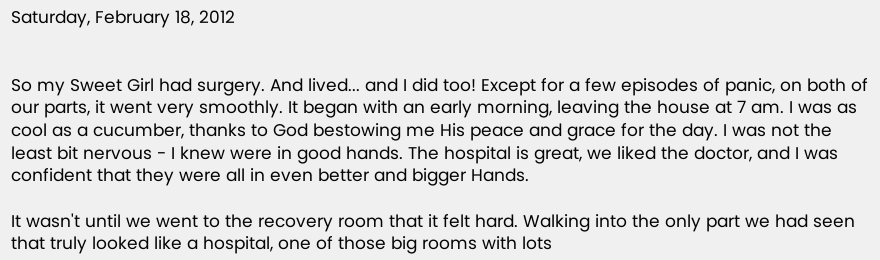Saturday, February 18, 2012


So my Sweet Girl had surgery. And lived... and I did too! Except for a few episodes of panic, on both of our parts, it went very smoothly. It began with an early morning, leaving the house at 7 am. I was as cool as a cucumber, thanks to God bestowing me His peace and grace for the day. I was not the least bit nervous - I knew were in good hands. The hospital is great, we liked the doctor, and I was confident that they were all in even better and bigger Hands.

It wasn't until we went to the recovery room that it felt hard. Walking into the only part we had seen that truly looked like a hospital, one of those big rooms with lots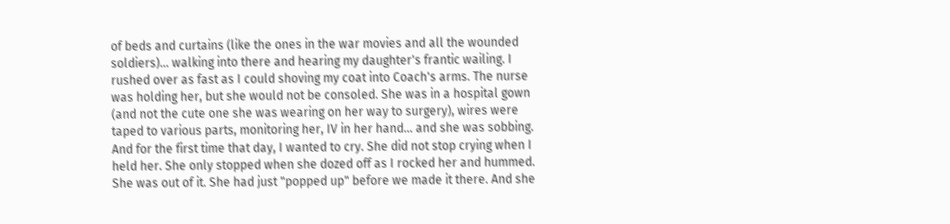of beds and curtains (like the ones in the war movies and all the wounded soldiers)... walking into there and hearing my daughter's frantic wailing. I rushed over as fast as I could shoving my coat into Coach's arms. The nurse was holding her, but she would not be consoled. She was in a hospital gown (and not the cute one she was wearing on her way to surgery), wires were taped to various parts, monitoring her, IV in her hand... and she was sobbing. And for the first time that day, I wanted to cry. She did not stop crying when I held her. She only stopped when she dozed off as I rocked her and hummed. She was out of it. She had just "popped up" before we made it there. And she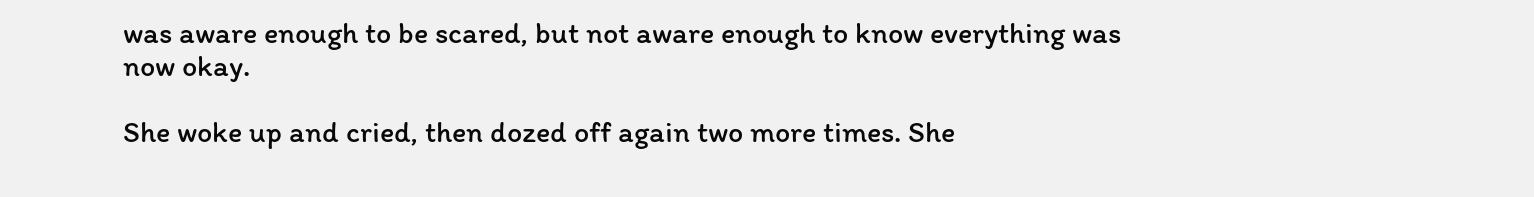was aware enough to be scared, but not aware enough to know everything was now okay.

She woke up and cried, then dozed off again two more times. She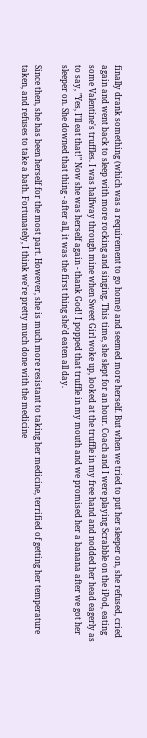finally drank something (which was a requirement to go home) and seemed more herself. But when we tried to put her sleeper on, she refused, cried again and went back to sleep with more rocking and singing. This time, she slept for an hour. Coach and I were playing Scrabble on the iPod, eating some Valentine's truffles. I was halfway through mine when Sweet Girl woke up, looked at the truffle in my free hand and nodded her head eagerly as to say, "Yes, I'll eat that!" Now she was herself again - thank God! I popped that truffle in my mouth and we promised her a banana after we got her sleeper on. She downed that thing - after all, it was the first thing she'd eaten all day.

Since then, she has been herself for the most part. However, she is much more resistant to taking her medicine, terrified of getting her temperature taken, and refuses to take a bath. Fortunately, I think we're pretty much done with the medicine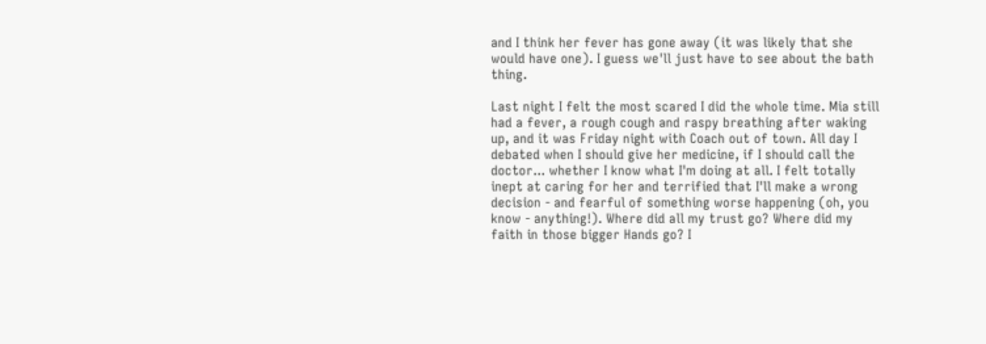and I think her fever has gone away (it was likely that she would have one). I guess we'll just have to see about the bath thing.

Last night I felt the most scared I did the whole time. Mia still had a fever, a rough cough and raspy breathing after waking up, and it was Friday night with Coach out of town. All day I debated when I should give her medicine, if I should call the doctor... whether I know what I'm doing at all. I felt totally inept at caring for her and terrified that I'll make a wrong decision - and fearful of something worse happening (oh, you know - anything!). Where did all my trust go? Where did my faith in those bigger Hands go? I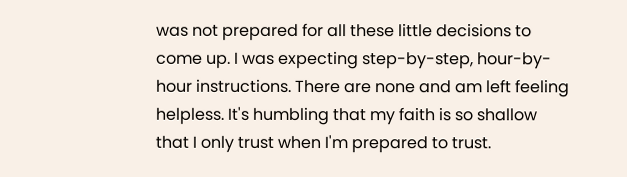was not prepared for all these little decisions to come up. I was expecting step-by-step, hour-by-hour instructions. There are none and am left feeling helpless. It's humbling that my faith is so shallow that I only trust when I'm prepared to trust.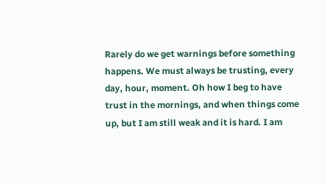Rarely do we get warnings before something happens. We must always be trusting, every day, hour, moment. Oh how I beg to have trust in the mornings, and when things come up, but I am still weak and it is hard. I am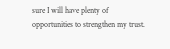sure I will have plenty of opportunities to strengthen my trust.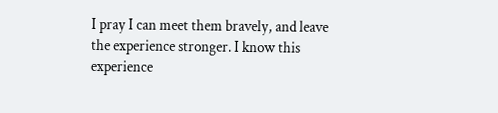I pray I can meet them bravely, and leave the experience stronger. I know this experience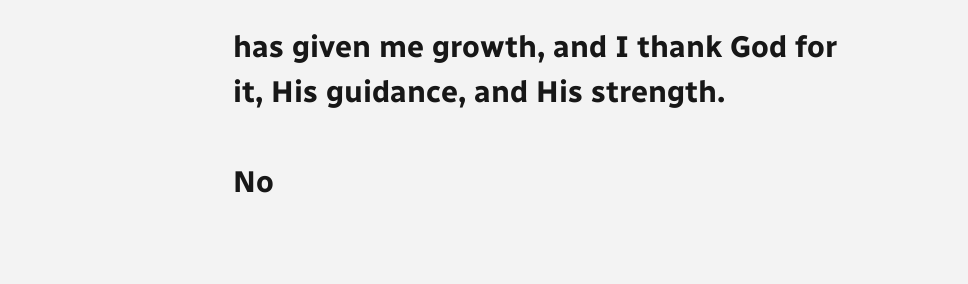has given me growth, and I thank God for it, His guidance, and His strength.

No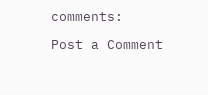comments:

Post a Comment